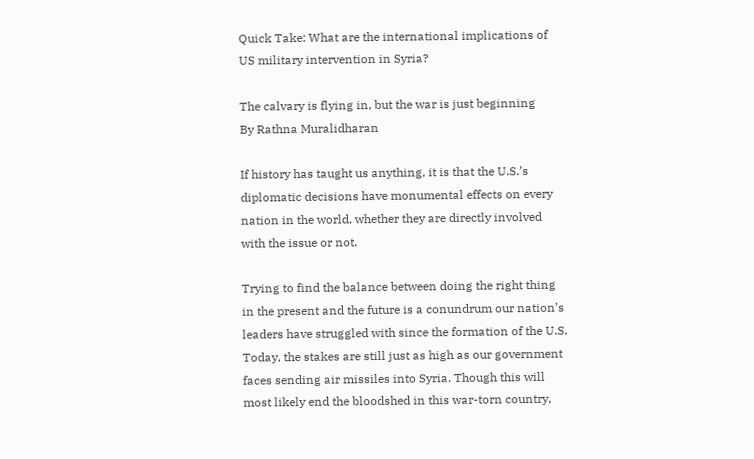Quick Take: What are the international implications of US military intervention in Syria?

The calvary is flying in, but the war is just beginning
By Rathna Muralidharan

If history has taught us anything, it is that the U.S.’s diplomatic decisions have monumental effects on every nation in the world, whether they are directly involved with the issue or not.

Trying to find the balance between doing the right thing in the present and the future is a conundrum our nation’s leaders have struggled with since the formation of the U.S. Today, the stakes are still just as high as our government faces sending air missiles into Syria. Though this will most likely end the bloodshed in this war-torn country,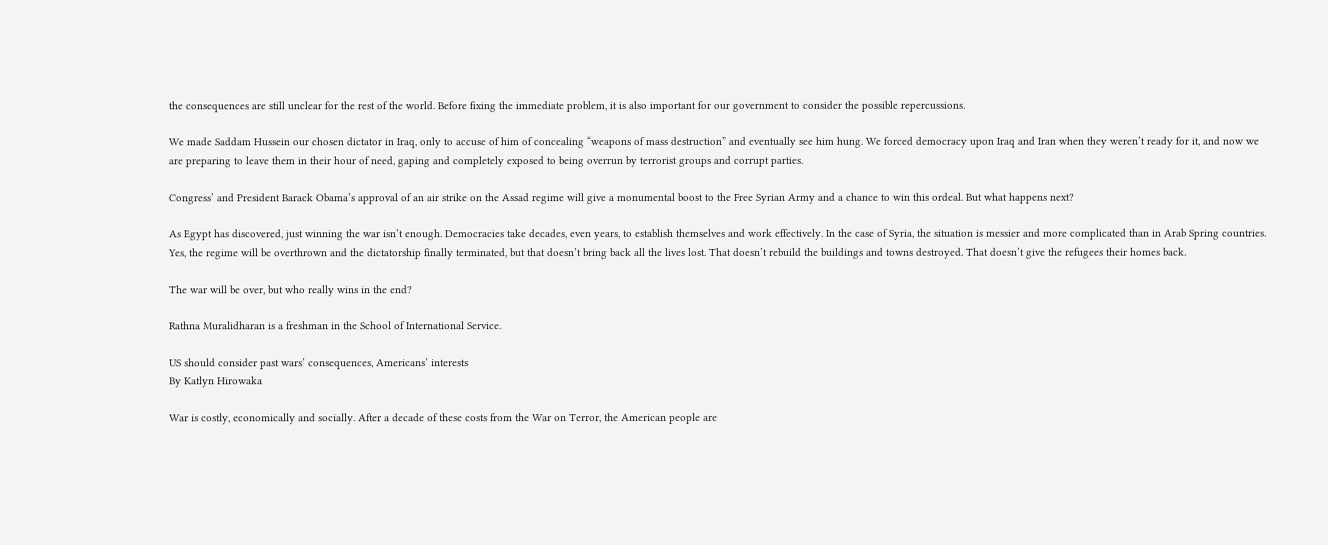the consequences are still unclear for the rest of the world. Before fixing the immediate problem, it is also important for our government to consider the possible repercussions.

We made Saddam Hussein our chosen dictator in Iraq, only to accuse of him of concealing “weapons of mass destruction” and eventually see him hung. We forced democracy upon Iraq and Iran when they weren’t ready for it, and now we are preparing to leave them in their hour of need, gaping and completely exposed to being overrun by terrorist groups and corrupt parties.

Congress’ and President Barack Obama’s approval of an air strike on the Assad regime will give a monumental boost to the Free Syrian Army and a chance to win this ordeal. But what happens next?

As Egypt has discovered, just winning the war isn’t enough. Democracies take decades, even years, to establish themselves and work effectively. In the case of Syria, the situation is messier and more complicated than in Arab Spring countries. Yes, the regime will be overthrown and the dictatorship finally terminated, but that doesn’t bring back all the lives lost. That doesn’t rebuild the buildings and towns destroyed. That doesn’t give the refugees their homes back.

The war will be over, but who really wins in the end?

Rathna Muralidharan is a freshman in the School of International Service.

US should consider past wars’ consequences, Americans’ interests
By Katlyn Hirowaka

War is costly, economically and socially. After a decade of these costs from the War on Terror, the American people are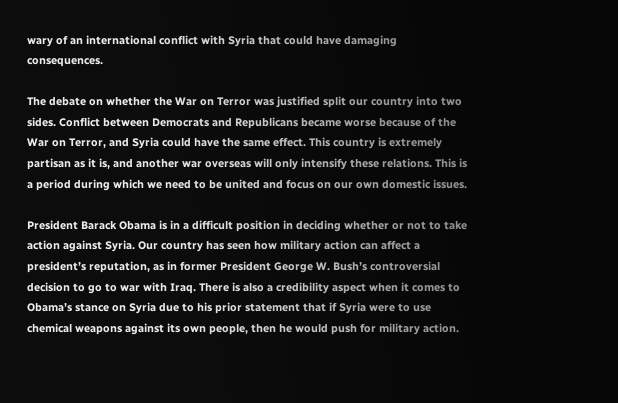wary of an international conflict with Syria that could have damaging consequences.

The debate on whether the War on Terror was justified split our country into two sides. Conflict between Democrats and Republicans became worse because of the War on Terror, and Syria could have the same effect. This country is extremely partisan as it is, and another war overseas will only intensify these relations. This is a period during which we need to be united and focus on our own domestic issues.

President Barack Obama is in a difficult position in deciding whether or not to take action against Syria. Our country has seen how military action can affect a president’s reputation, as in former President George W. Bush’s controversial decision to go to war with Iraq. There is also a credibility aspect when it comes to Obama’s stance on Syria due to his prior statement that if Syria were to use chemical weapons against its own people, then he would push for military action.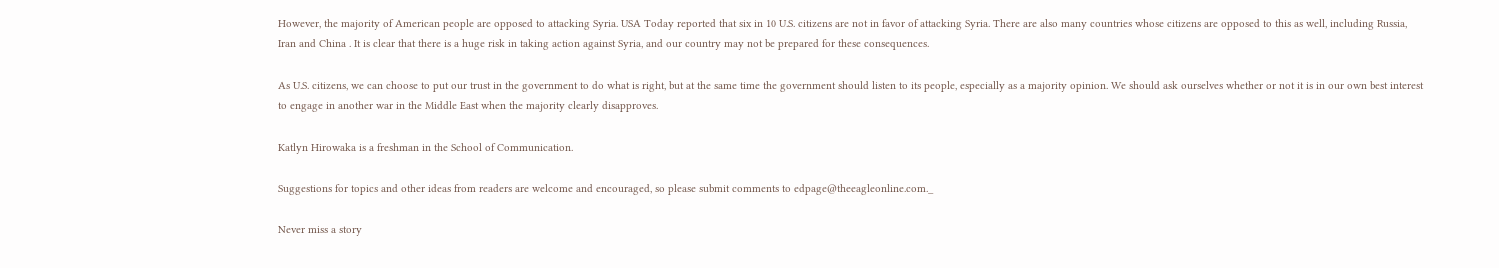However, the majority of American people are opposed to attacking Syria. USA Today reported that six in 10 U.S. citizens are not in favor of attacking Syria. There are also many countries whose citizens are opposed to this as well, including Russia, Iran and China . It is clear that there is a huge risk in taking action against Syria, and our country may not be prepared for these consequences.

As U.S. citizens, we can choose to put our trust in the government to do what is right, but at the same time the government should listen to its people, especially as a majority opinion. We should ask ourselves whether or not it is in our own best interest to engage in another war in the Middle East when the majority clearly disapproves.

Katlyn Hirowaka is a freshman in the School of Communication.

Suggestions for topics and other ideas from readers are welcome and encouraged, so please submit comments to edpage@theeagleonline.com._

Never miss a story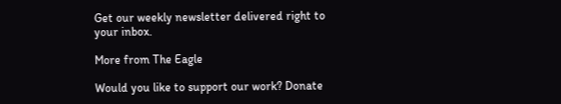Get our weekly newsletter delivered right to your inbox.

More from The Eagle

Would you like to support our work? Donate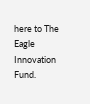here to The Eagle Innovation Fund.